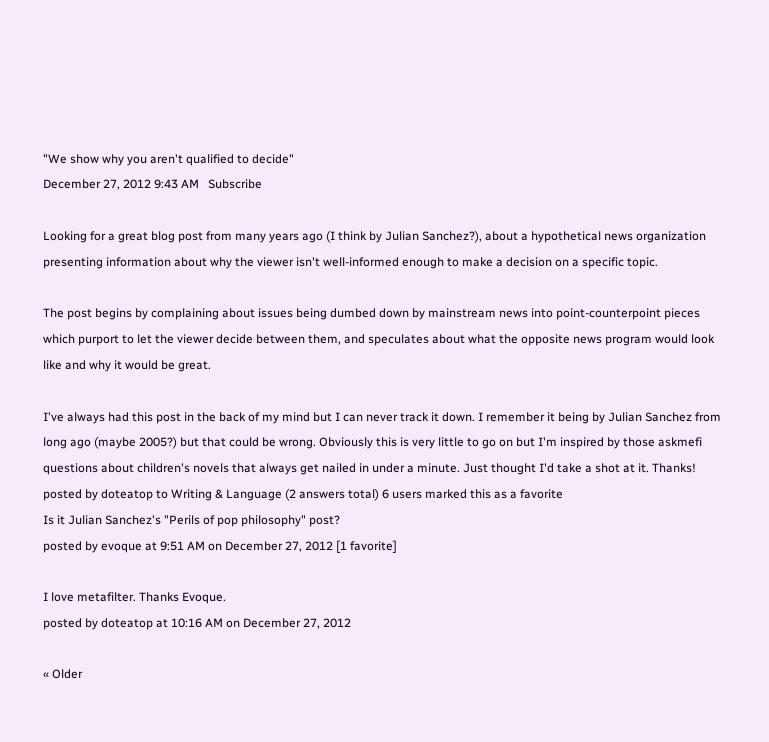"We show why you aren't qualified to decide"
December 27, 2012 9:43 AM   Subscribe

Looking for a great blog post from many years ago (I think by Julian Sanchez?), about a hypothetical news organization presenting information about why the viewer isn't well-informed enough to make a decision on a specific topic.

The post begins by complaining about issues being dumbed down by mainstream news into point-counterpoint pieces which purport to let the viewer decide between them, and speculates about what the opposite news program would look like and why it would be great.

I've always had this post in the back of my mind but I can never track it down. I remember it being by Julian Sanchez from long ago (maybe 2005?) but that could be wrong. Obviously this is very little to go on but I'm inspired by those askmefi questions about children's novels that always get nailed in under a minute. Just thought I'd take a shot at it. Thanks!
posted by doteatop to Writing & Language (2 answers total) 6 users marked this as a favorite
Is it Julian Sanchez's "Perils of pop philosophy" post?
posted by evoque at 9:51 AM on December 27, 2012 [1 favorite]

I love metafilter. Thanks Evoque.
posted by doteatop at 10:16 AM on December 27, 2012

« Older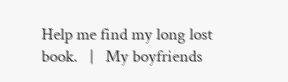Help me find my long lost book.   |   My boyfriends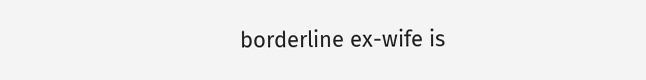borderline ex-wife is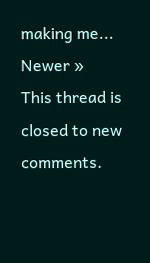making me... Newer »
This thread is closed to new comments.